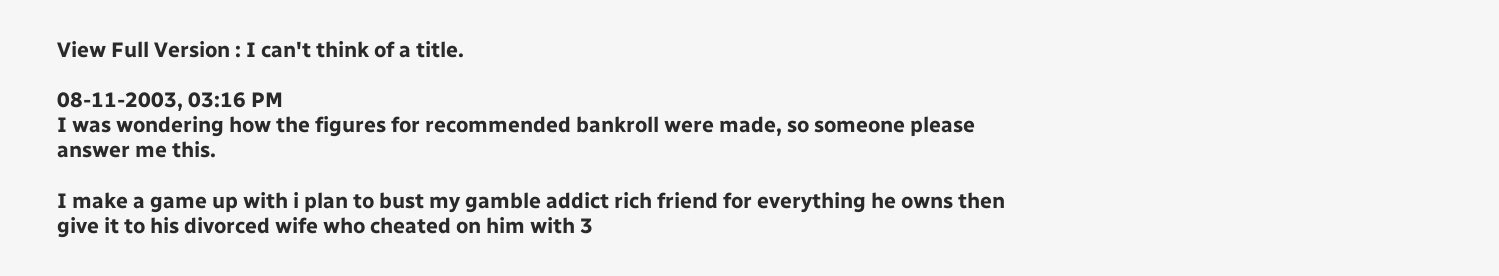View Full Version : I can't think of a title.

08-11-2003, 03:16 PM
I was wondering how the figures for recommended bankroll were made, so someone please answer me this.

I make a game up with i plan to bust my gamble addict rich friend for everything he owns then give it to his divorced wife who cheated on him with 3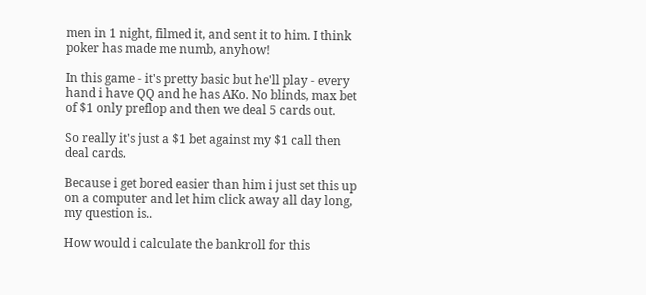men in 1 night, filmed it, and sent it to him. I think poker has made me numb, anyhow!

In this game - it's pretty basic but he'll play - every hand i have QQ and he has AKo. No blinds, max bet of $1 only preflop and then we deal 5 cards out.

So really it's just a $1 bet against my $1 call then deal cards.

Because i get bored easier than him i just set this up on a computer and let him click away all day long, my question is..

How would i calculate the bankroll for this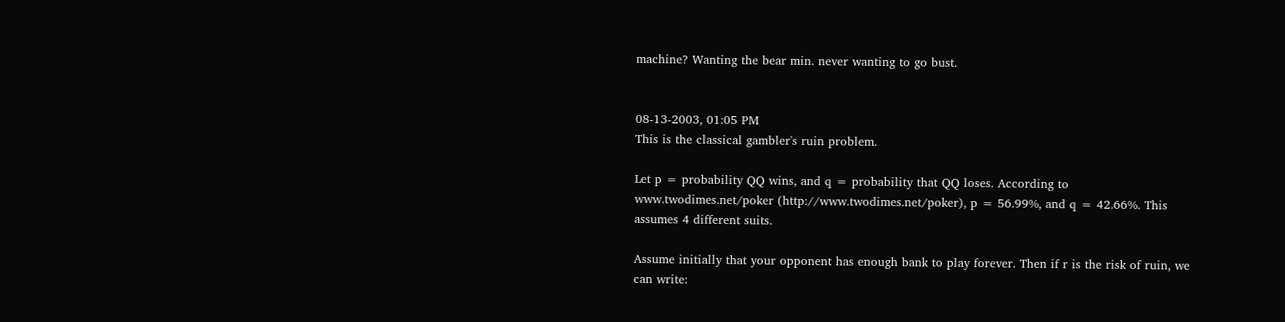machine? Wanting the bear min. never wanting to go bust.


08-13-2003, 01:05 PM
This is the classical gambler's ruin problem.

Let p = probability QQ wins, and q = probability that QQ loses. According to www.twodimes.net/poker (http://www.twodimes.net/poker), p = 56.99%, and q = 42.66%. This assumes 4 different suits.

Assume initially that your opponent has enough bank to play forever. Then if r is the risk of ruin, we can write: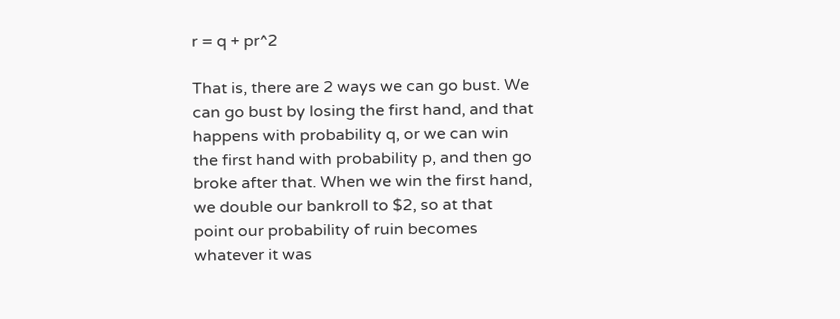r = q + pr^2

That is, there are 2 ways we can go bust. We can go bust by losing the first hand, and that happens with probability q, or we can win the first hand with probability p, and then go broke after that. When we win the first hand, we double our bankroll to $2, so at that point our probability of ruin becomes whatever it was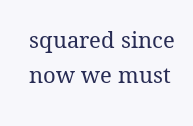squared since now we must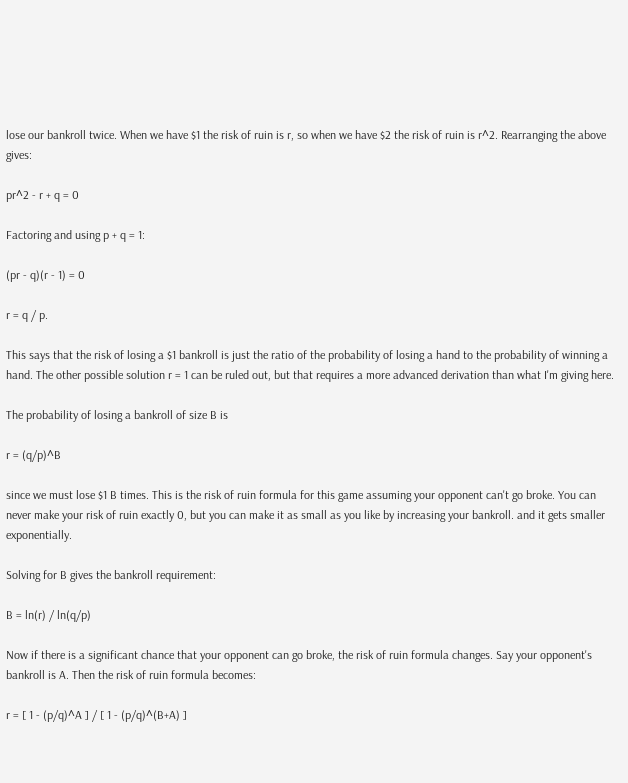lose our bankroll twice. When we have $1 the risk of ruin is r, so when we have $2 the risk of ruin is r^2. Rearranging the above gives:

pr^2 - r + q = 0

Factoring and using p + q = 1:

(pr - q)(r - 1) = 0

r = q / p.

This says that the risk of losing a $1 bankroll is just the ratio of the probability of losing a hand to the probability of winning a hand. The other possible solution r = 1 can be ruled out, but that requires a more advanced derivation than what I'm giving here.

The probability of losing a bankroll of size B is

r = (q/p)^B

since we must lose $1 B times. This is the risk of ruin formula for this game assuming your opponent can't go broke. You can never make your risk of ruin exactly 0, but you can make it as small as you like by increasing your bankroll. and it gets smaller exponentially.

Solving for B gives the bankroll requirement:

B = ln(r) / ln(q/p)

Now if there is a significant chance that your opponent can go broke, the risk of ruin formula changes. Say your opponent's bankroll is A. Then the risk of ruin formula becomes:

r = [ 1 - (p/q)^A ] / [ 1 - (p/q)^(B+A) ]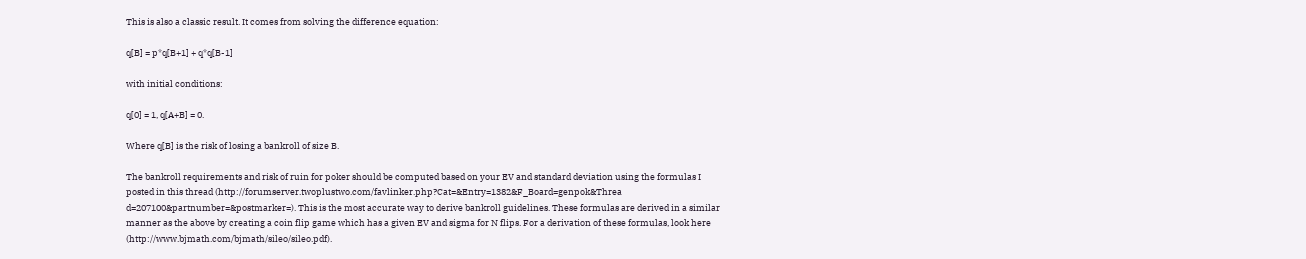This is also a classic result. It comes from solving the difference equation:

q[B] = p*q[B+1] + q*q[B-1]

with initial conditions:

q[0] = 1, q[A+B] = 0.

Where q[B] is the risk of losing a bankroll of size B.

The bankroll requirements and risk of ruin for poker should be computed based on your EV and standard deviation using the formulas I posted in this thread (http://forumserver.twoplustwo.com/favlinker.php?Cat=&Entry=1382&F_Board=genpok&Threa d=207100&partnumber=&postmarker=). This is the most accurate way to derive bankroll guidelines. These formulas are derived in a similar manner as the above by creating a coin flip game which has a given EV and sigma for N flips. For a derivation of these formulas, look here (http://www.bjmath.com/bjmath/sileo/sileo.pdf).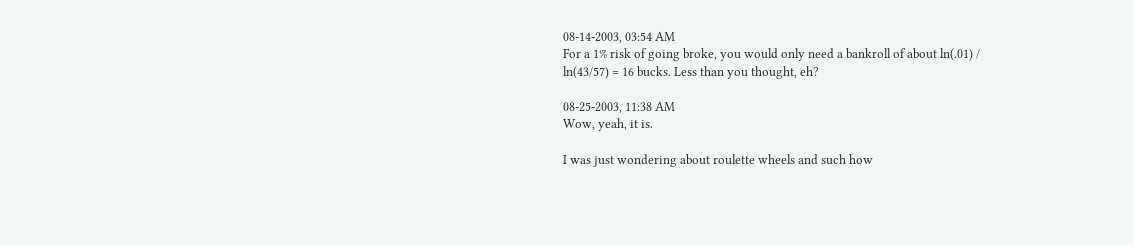08-14-2003, 03:54 AM
For a 1% risk of going broke, you would only need a bankroll of about ln(.01) / ln(43/57) = 16 bucks. Less than you thought, eh?

08-25-2003, 11:38 AM
Wow, yeah, it is.

I was just wondering about roulette wheels and such how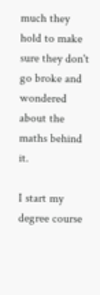much they hold to make sure they don't go broke and wondered about the maths behind it.

I start my degree course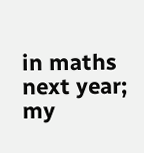in maths next year; my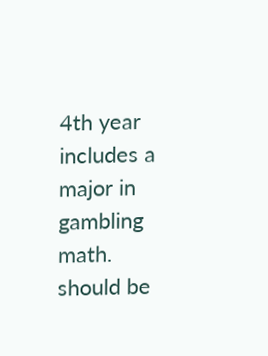4th year includes a major in gambling math. should be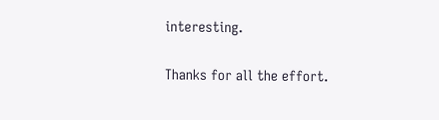interesting.

Thanks for all the effort.